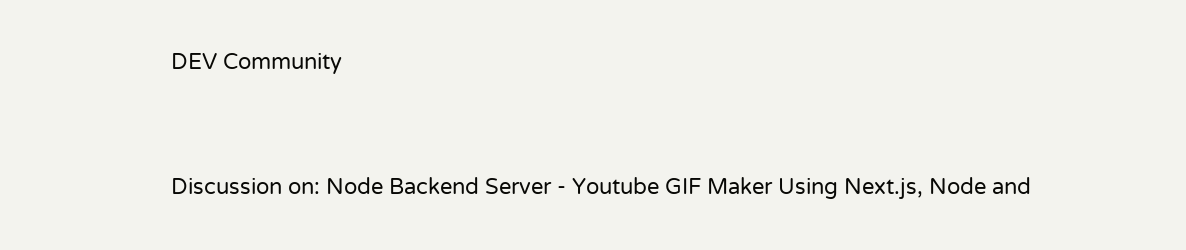DEV Community


Discussion on: Node Backend Server - Youtube GIF Maker Using Next.js, Node and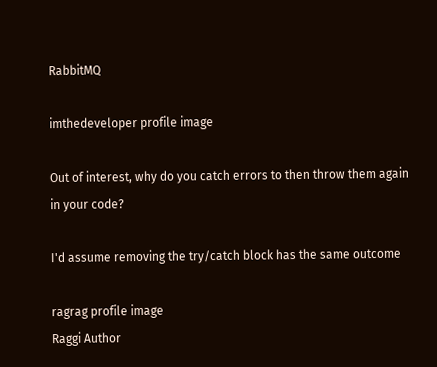RabbitMQ

imthedeveloper profile image

Out of interest, why do you catch errors to then throw them again in your code?

I'd assume removing the try/catch block has the same outcome

ragrag profile image
Raggi Author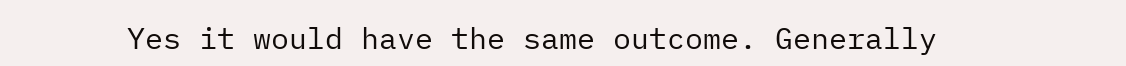Yes it would have the same outcome. Generally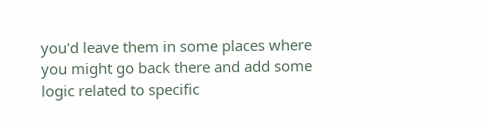you'd leave them in some places where you might go back there and add some logic related to specific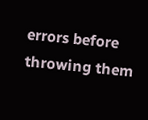errors before throwing them